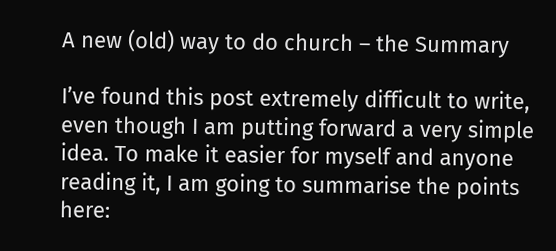A new (old) way to do church – the Summary

I’ve found this post extremely difficult to write, even though I am putting forward a very simple idea. To make it easier for myself and anyone reading it, I am going to summarise the points here: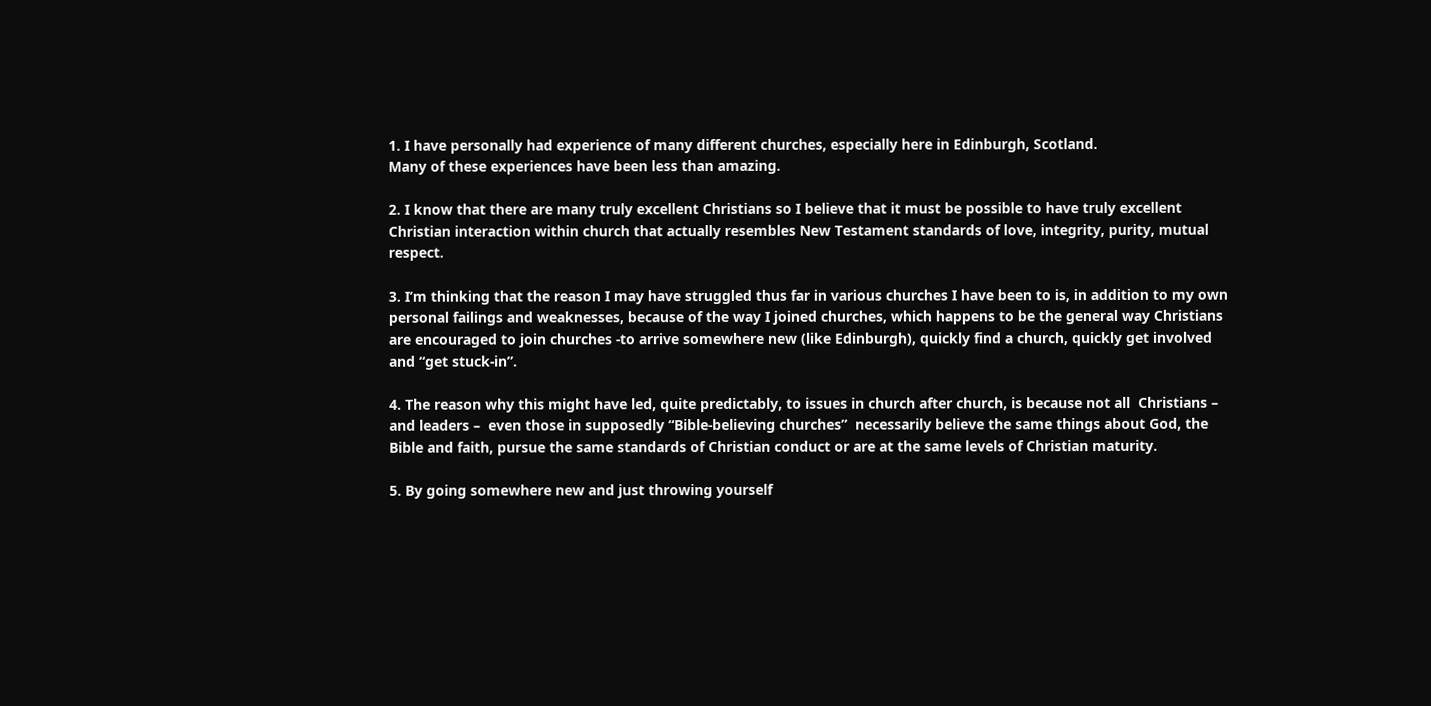1. I have personally had experience of many different churches, especially here in Edinburgh, Scotland.
Many of these experiences have been less than amazing.

2. I know that there are many truly excellent Christians so I believe that it must be possible to have truly excellent Christian interaction within church that actually resembles New Testament standards of love, integrity, purity, mutual respect.

3. I’m thinking that the reason I may have struggled thus far in various churches I have been to is, in addition to my own personal failings and weaknesses, because of the way I joined churches, which happens to be the general way Christians are encouraged to join churches -to arrive somewhere new (like Edinburgh), quickly find a church, quickly get involved and “get stuck-in”.

4. The reason why this might have led, quite predictably, to issues in church after church, is because not all  Christians – and leaders –  even those in supposedly “Bible-believing churches”  necessarily believe the same things about God, the Bible and faith, pursue the same standards of Christian conduct or are at the same levels of Christian maturity.

5. By going somewhere new and just throwing yourself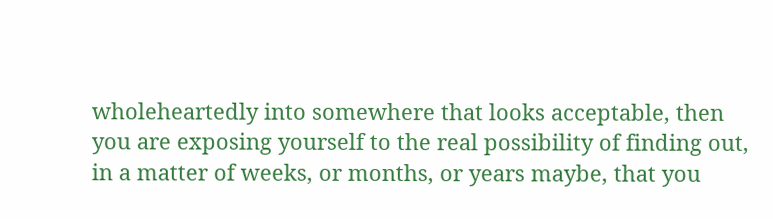wholeheartedly into somewhere that looks acceptable, then you are exposing yourself to the real possibility of finding out, in a matter of weeks, or months, or years maybe, that you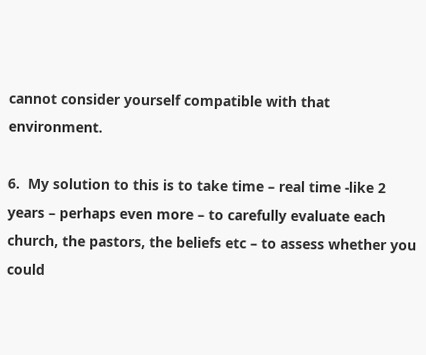cannot consider yourself compatible with that environment.

6.  My solution to this is to take time – real time -like 2 years – perhaps even more – to carefully evaluate each church, the pastors, the beliefs etc – to assess whether you could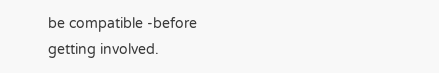be compatible -before getting involved.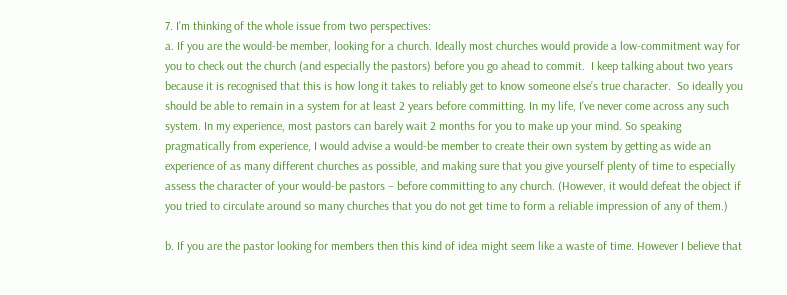7. I’m thinking of the whole issue from two perspectives:
a. If you are the would-be member, looking for a church. Ideally most churches would provide a low-commitment way for you to check out the church (and especially the pastors) before you go ahead to commit.  I keep talking about two years because it is recognised that this is how long it takes to reliably get to know someone else’s true character.  So ideally you should be able to remain in a system for at least 2 years before committing. In my life, I’ve never come across any such system. In my experience, most pastors can barely wait 2 months for you to make up your mind. So speaking pragmatically from experience, I would advise a would-be member to create their own system by getting as wide an experience of as many different churches as possible, and making sure that you give yourself plenty of time to especially assess the character of your would-be pastors – before committing to any church. (However, it would defeat the object if you tried to circulate around so many churches that you do not get time to form a reliable impression of any of them.)

b. If you are the pastor looking for members then this kind of idea might seem like a waste of time. However I believe that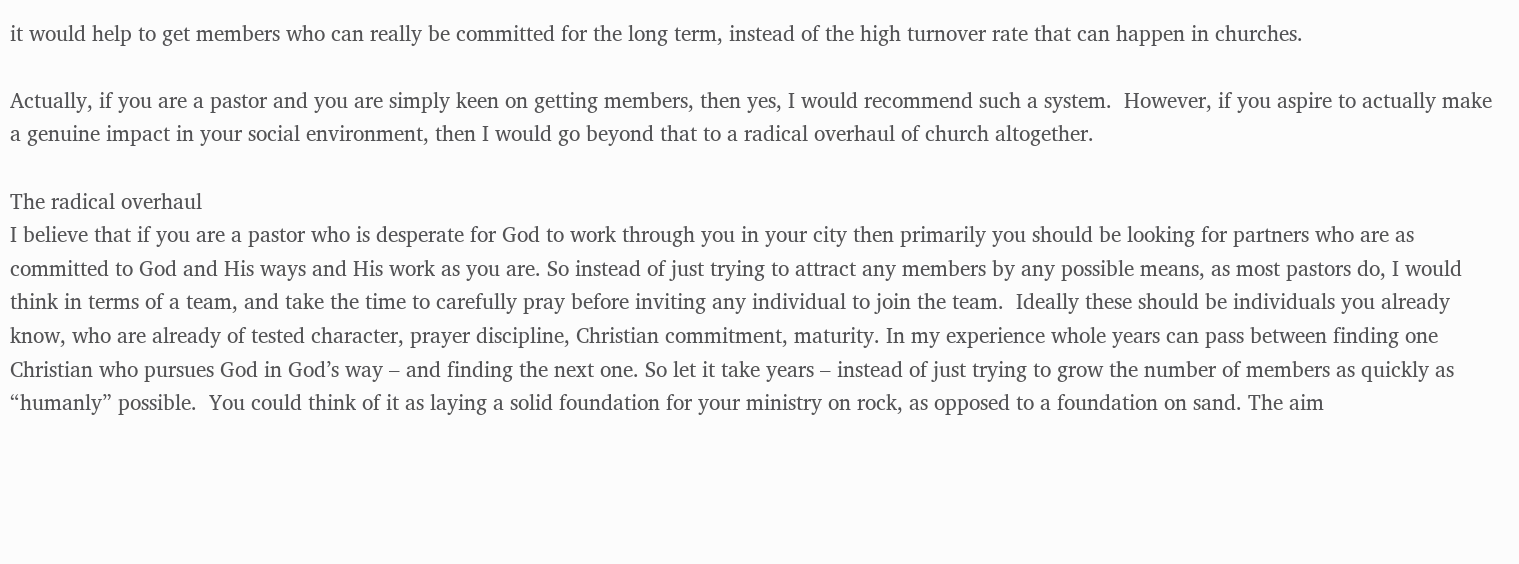it would help to get members who can really be committed for the long term, instead of the high turnover rate that can happen in churches.

Actually, if you are a pastor and you are simply keen on getting members, then yes, I would recommend such a system.  However, if you aspire to actually make a genuine impact in your social environment, then I would go beyond that to a radical overhaul of church altogether.

The radical overhaul
I believe that if you are a pastor who is desperate for God to work through you in your city then primarily you should be looking for partners who are as committed to God and His ways and His work as you are. So instead of just trying to attract any members by any possible means, as most pastors do, I would think in terms of a team, and take the time to carefully pray before inviting any individual to join the team.  Ideally these should be individuals you already know, who are already of tested character, prayer discipline, Christian commitment, maturity. In my experience whole years can pass between finding one Christian who pursues God in God’s way – and finding the next one. So let it take years – instead of just trying to grow the number of members as quickly as “humanly” possible.  You could think of it as laying a solid foundation for your ministry on rock, as opposed to a foundation on sand. The aim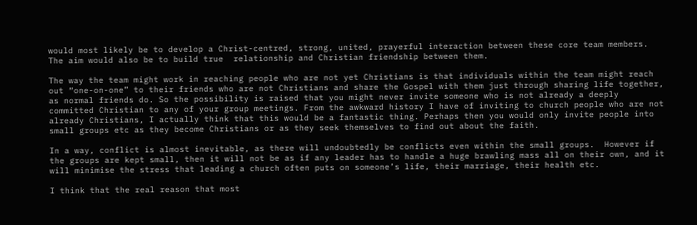would most likely be to develop a Christ-centred, strong, united, prayerful interaction between these core team members.  The aim would also be to build true  relationship and Christian friendship between them.

The way the team might work in reaching people who are not yet Christians is that individuals within the team might reach out “one-on-one” to their friends who are not Christians and share the Gospel with them just through sharing life together, as normal friends do. So the possibility is raised that you might never invite someone who is not already a deeply committed Christian to any of your group meetings. From the awkward history I have of inviting to church people who are not already Christians, I actually think that this would be a fantastic thing. Perhaps then you would only invite people into small groups etc as they become Christians or as they seek themselves to find out about the faith.

In a way, conflict is almost inevitable, as there will undoubtedly be conflicts even within the small groups.  However if the groups are kept small, then it will not be as if any leader has to handle a huge brawling mass all on their own, and it will minimise the stress that leading a church often puts on someone’s life, their marriage, their health etc.

I think that the real reason that most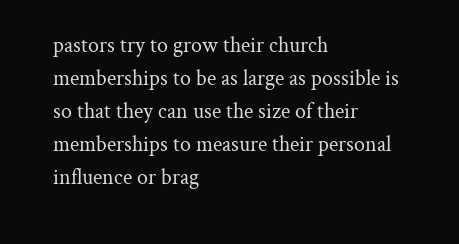pastors try to grow their church memberships to be as large as possible is so that they can use the size of their memberships to measure their personal influence or brag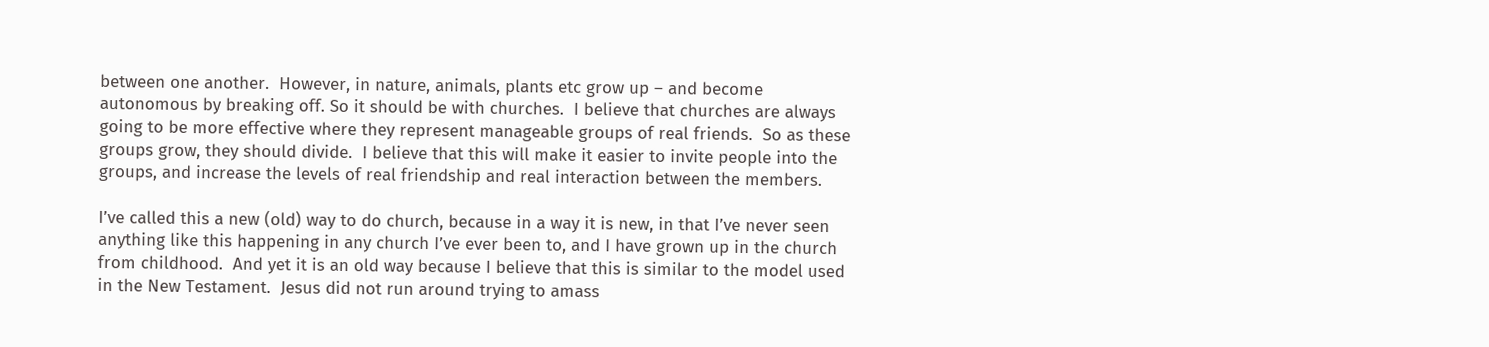between one another.  However, in nature, animals, plants etc grow up – and become autonomous by breaking off. So it should be with churches.  I believe that churches are always going to be more effective where they represent manageable groups of real friends.  So as these groups grow, they should divide.  I believe that this will make it easier to invite people into the groups, and increase the levels of real friendship and real interaction between the members.

I’ve called this a new (old) way to do church, because in a way it is new, in that I’ve never seen anything like this happening in any church I’ve ever been to, and I have grown up in the church from childhood.  And yet it is an old way because I believe that this is similar to the model used in the New Testament.  Jesus did not run around trying to amass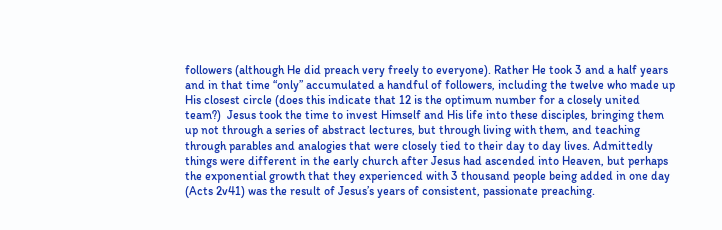followers (although He did preach very freely to everyone). Rather He took 3 and a half years and in that time “only” accumulated a handful of followers, including the twelve who made up His closest circle (does this indicate that 12 is the optimum number for a closely united team?)  Jesus took the time to invest Himself and His life into these disciples, bringing them up not through a series of abstract lectures, but through living with them, and teaching through parables and analogies that were closely tied to their day to day lives. Admittedly things were different in the early church after Jesus had ascended into Heaven, but perhaps the exponential growth that they experienced with 3 thousand people being added in one day (Acts 2v41) was the result of Jesus’s years of consistent, passionate preaching.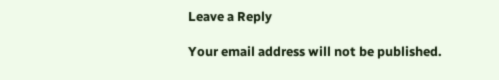Leave a Reply

Your email address will not be published.